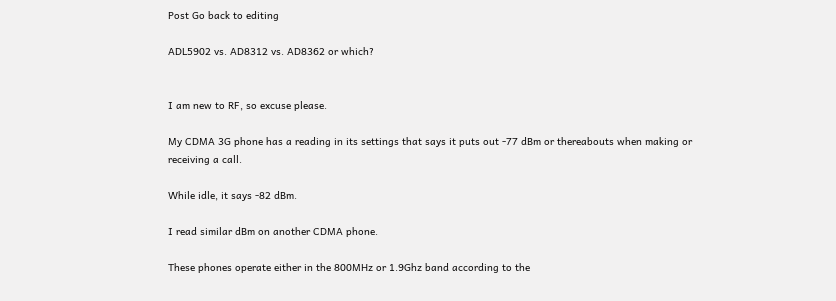Post Go back to editing

ADL5902 vs. AD8312 vs. AD8362 or which?


I am new to RF, so excuse please.

My CDMA 3G phone has a reading in its settings that says it puts out -77 dBm or thereabouts when making or receiving a call.

While idle, it says -82 dBm.

I read similar dBm on another CDMA phone.

These phones operate either in the 800MHz or 1.9Ghz band according to the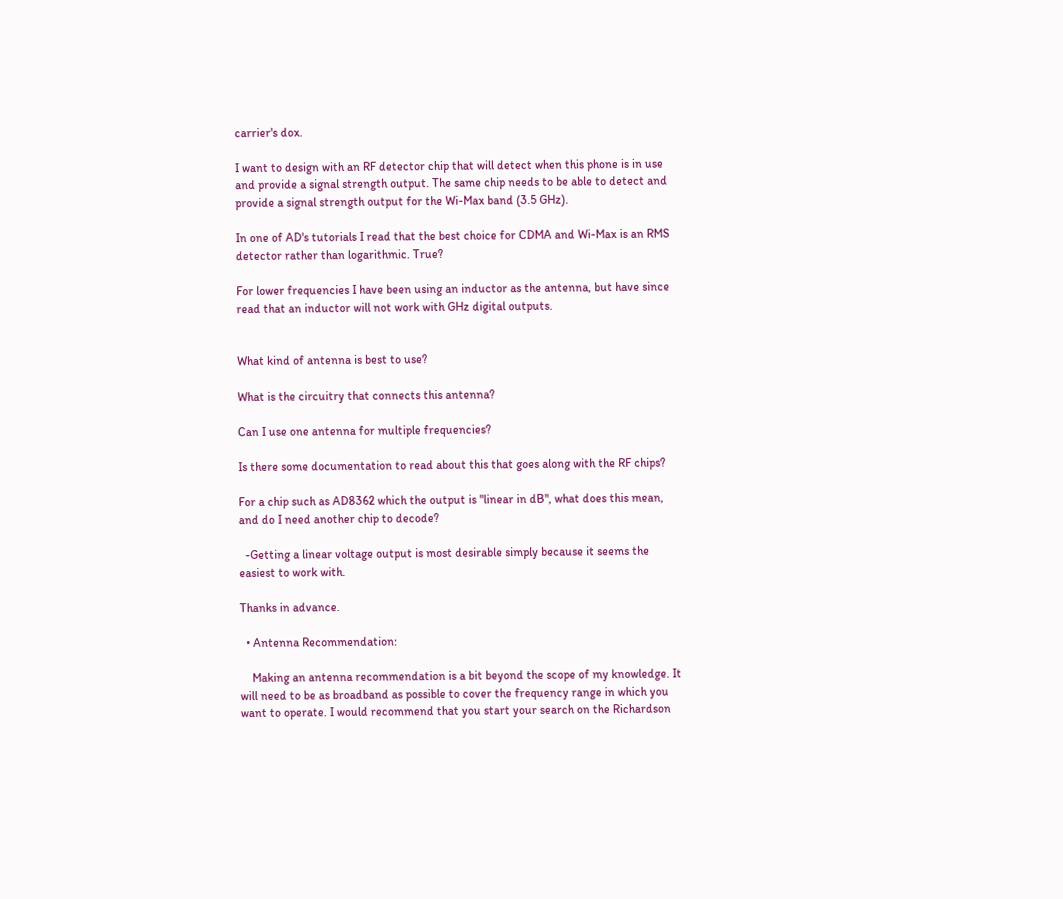carrier's dox.

I want to design with an RF detector chip that will detect when this phone is in use and provide a signal strength output. The same chip needs to be able to detect and provide a signal strength output for the Wi-Max band (3.5 GHz).

In one of AD's tutorials I read that the best choice for CDMA and Wi-Max is an RMS detector rather than logarithmic. True?

For lower frequencies I have been using an inductor as the antenna, but have since read that an inductor will not work with GHz digital outputs.


What kind of antenna is best to use?

What is the circuitry that connects this antenna?

Can I use one antenna for multiple frequencies?

Is there some documentation to read about this that goes along with the RF chips?

For a chip such as AD8362 which the output is "linear in dB", what does this mean, and do I need another chip to decode?

  -Getting a linear voltage output is most desirable simply because it seems the easiest to work with.

Thanks in advance.

  • Antenna Recommendation:

    Making an antenna recommendation is a bit beyond the scope of my knowledge. It will need to be as broadband as possible to cover the frequency range in which you want to operate. I would recommend that you start your search on the Richardson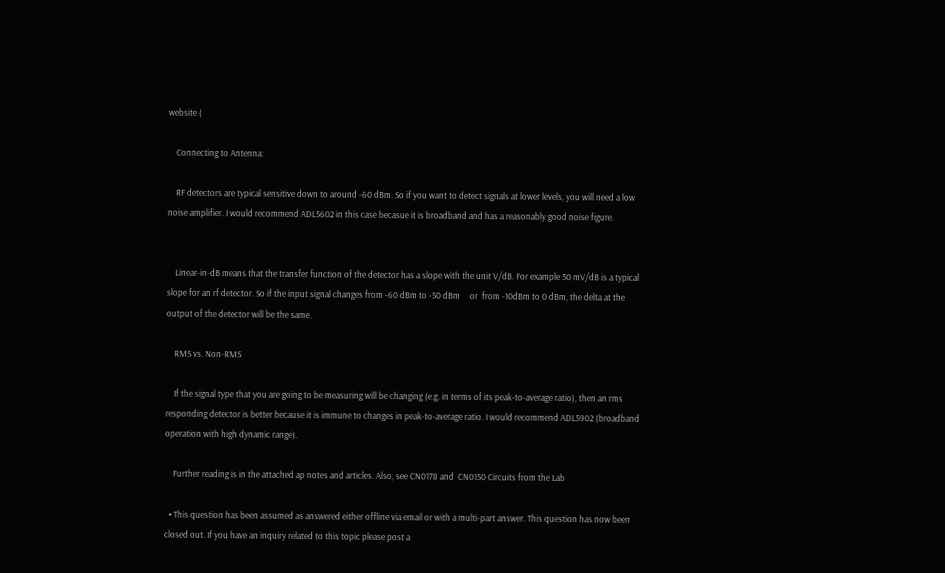website (

    Connecting to Antenna:

    RF detectors are typical sensitive down to around -60 dBm. So if you want to detect signals at lower levels, you will need a low noise amplifier. I would recommend ADL5602 in this case becasue it is broadband and has a reasonably good noise figure.


    Linear-in-dB means that the transfer function of the detector has a slope with the unit V/dB. For example 50 mV/dB is a typical slope for an rf detector. So if the input signal changes from -60 dBm to -50 dBm     or  from -10dBm to 0 dBm, the delta at the output of the detector will be the same.

    RMS vs. Non-RMS

    If the signal type that you are going to be measuring will be changing (e.g. in terms of its peak-to-average ratio), then an rms responding detector is better because it is immune to changes in peak-to-average ratio. I would recommend ADL5902 (broadband operation with high dynamic range).

    Further reading is in the attached ap notes and articles. Also, see CN0178 and  CN0150 Circuits from the Lab

  • This question has been assumed as answered either offline via email or with a multi-part answer. This question has now been closed out. If you have an inquiry related to this topic please post a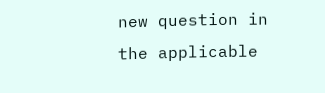new question in the applicable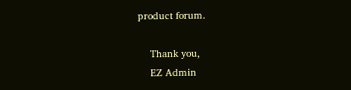product forum.

    Thank you,
    EZ Admin